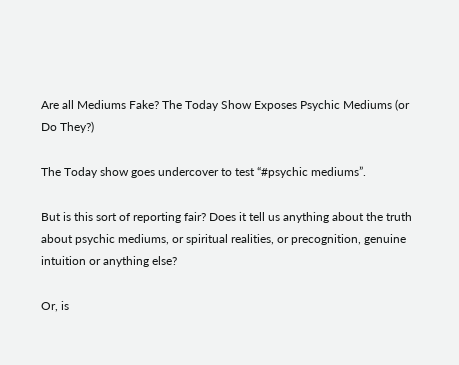Are all Mediums Fake? The Today Show Exposes Psychic Mediums (or Do They?)

The Today show goes undercover to test “#psychic mediums”.

But is this sort of reporting fair? Does it tell us anything about the truth about psychic mediums, or spiritual realities, or precognition, genuine intuition or anything else?

Or, is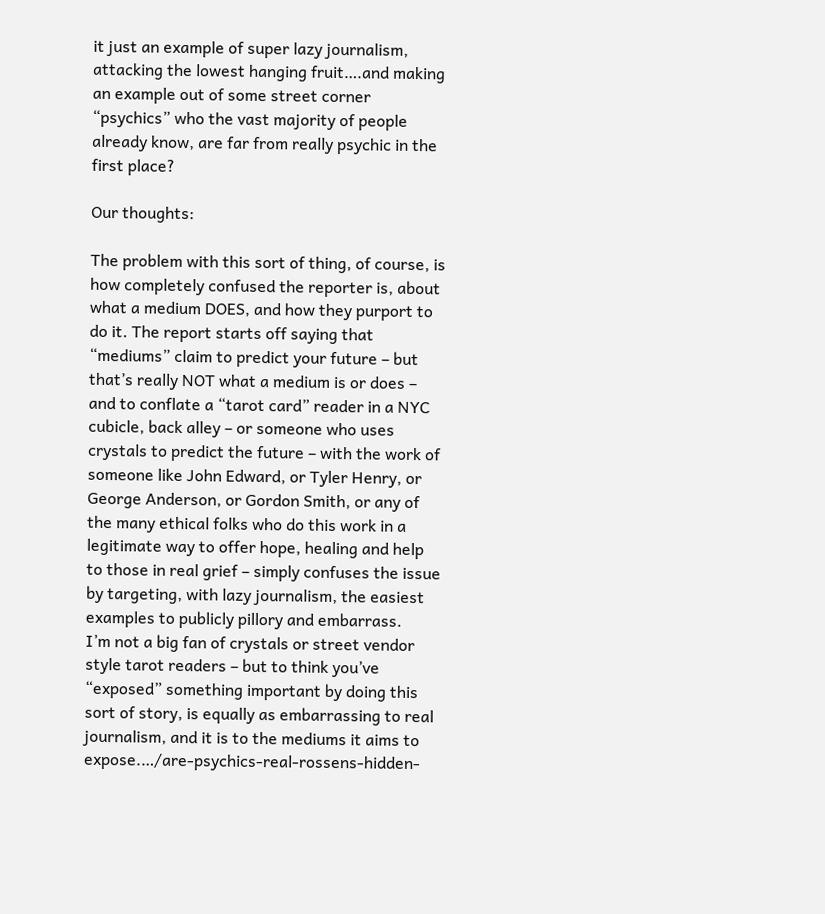it just an example of super lazy journalism, attacking the lowest hanging fruit….and making an example out of some street corner “psychics” who the vast majority of people already know, are far from really psychic in the first place?

Our thoughts:

The problem with this sort of thing, of course, is how completely confused the reporter is, about what a medium DOES, and how they purport to do it. The report starts off saying that “mediums” claim to predict your future – but that’s really NOT what a medium is or does – and to conflate a “tarot card” reader in a NYC cubicle, back alley – or someone who uses crystals to predict the future – with the work of someone like John Edward, or Tyler Henry, or George Anderson, or Gordon Smith, or any of the many ethical folks who do this work in a legitimate way to offer hope, healing and help to those in real grief – simply confuses the issue by targeting, with lazy journalism, the easiest examples to publicly pillory and embarrass.
I’m not a big fan of crystals or street vendor style tarot readers – but to think you’ve “exposed” something important by doing this sort of story, is equally as embarrassing to real journalism, and it is to the mediums it aims to expose.…/are-psychics-real-rossens-hidden-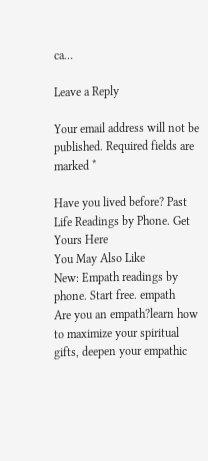ca…

Leave a Reply

Your email address will not be published. Required fields are marked *

Have you lived before? Past Life Readings by Phone. Get Yours Here
You May Also Like
New: Empath readings by phone. Start free. empath
Are you an empath?learn how to maximize your spiritual gifts, deepen your empathic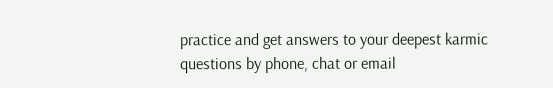practice and get answers to your deepest karmic questions by phone, chat or email